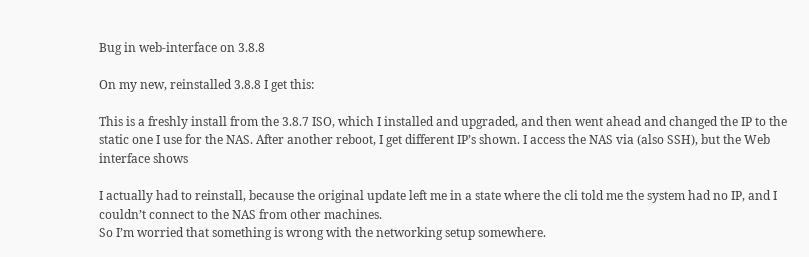Bug in web-interface on 3.8.8

On my new, reinstalled 3.8.8 I get this:

This is a freshly install from the 3.8.7 ISO, which I installed and upgraded, and then went ahead and changed the IP to the static one I use for the NAS. After another reboot, I get different IP’s shown. I access the NAS via (also SSH), but the Web interface shows

I actually had to reinstall, because the original update left me in a state where the cli told me the system had no IP, and I couldn’t connect to the NAS from other machines.
So I’m worried that something is wrong with the networking setup somewhere.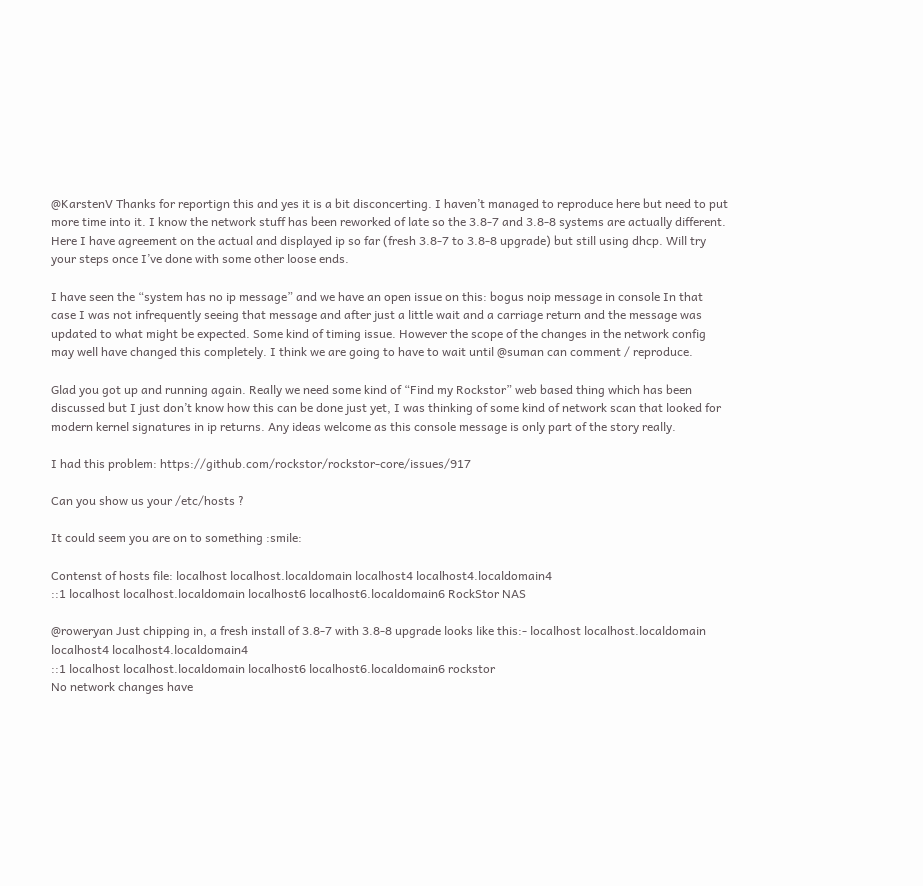@KarstenV Thanks for reportign this and yes it is a bit disconcerting. I haven’t managed to reproduce here but need to put more time into it. I know the network stuff has been reworked of late so the 3.8-7 and 3.8-8 systems are actually different. Here I have agreement on the actual and displayed ip so far (fresh 3.8-7 to 3.8-8 upgrade) but still using dhcp. Will try your steps once I’ve done with some other loose ends.

I have seen the “system has no ip message” and we have an open issue on this: bogus noip message in console In that case I was not infrequently seeing that message and after just a little wait and a carriage return and the message was updated to what might be expected. Some kind of timing issue. However the scope of the changes in the network config may well have changed this completely. I think we are going to have to wait until @suman can comment / reproduce.

Glad you got up and running again. Really we need some kind of “Find my Rockstor” web based thing which has been discussed but I just don’t know how this can be done just yet, I was thinking of some kind of network scan that looked for modern kernel signatures in ip returns. Any ideas welcome as this console message is only part of the story really.

I had this problem: https://github.com/rockstor/rockstor-core/issues/917

Can you show us your /etc/hosts ?

It could seem you are on to something :smile:

Contenst of hosts file: localhost localhost.localdomain localhost4 localhost4.localdomain4
::1 localhost localhost.localdomain localhost6 localhost6.localdomain6 RockStor NAS

@roweryan Just chipping in, a fresh install of 3.8-7 with 3.8-8 upgrade looks like this:- localhost localhost.localdomain localhost4 localhost4.localdomain4
::1 localhost localhost.localdomain localhost6 localhost6.localdomain6 rockstor
No network changes have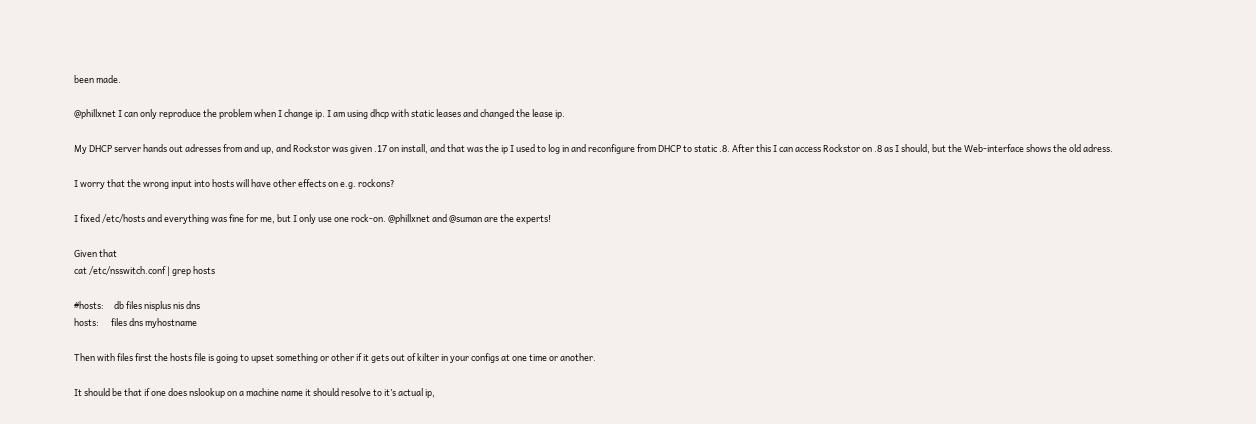been made.

@phillxnet I can only reproduce the problem when I change ip. I am using dhcp with static leases and changed the lease ip.

My DHCP server hands out adresses from and up, and Rockstor was given .17 on install, and that was the ip I used to log in and reconfigure from DHCP to static .8. After this I can access Rockstor on .8 as I should, but the Web-interface shows the old adress.

I worry that the wrong input into hosts will have other effects on e.g. rockons?

I fixed /etc/hosts and everything was fine for me, but I only use one rock-on. @phillxnet and @suman are the experts!

Given that
cat /etc/nsswitch.conf | grep hosts

#hosts:     db files nisplus nis dns
hosts:      files dns myhostname

Then with files first the hosts file is going to upset something or other if it gets out of kilter in your configs at one time or another.

It should be that if one does nslookup on a machine name it should resolve to it’s actual ip,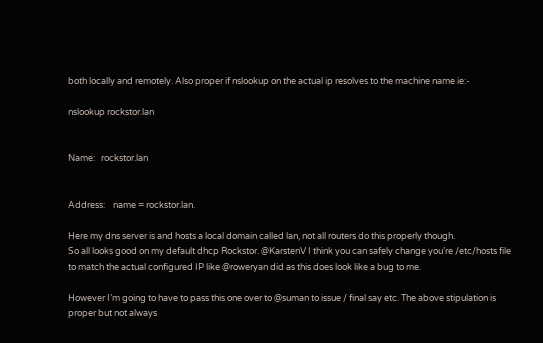both locally and remotely. Also proper if nslookup on the actual ip resolves to the machine name ie:-

nslookup rockstor.lan


Name:   rockstor.lan


Address:    name = rockstor.lan.

Here my dns server is and hosts a local domain called lan, not all routers do this properly though.
So all looks good on my default dhcp Rockstor. @KarstenV I think you can safely change you’re /etc/hosts file to match the actual configured IP like @roweryan did as this does look like a bug to me.

However I’m going to have to pass this one over to @suman to issue / final say etc. The above stipulation is proper but not always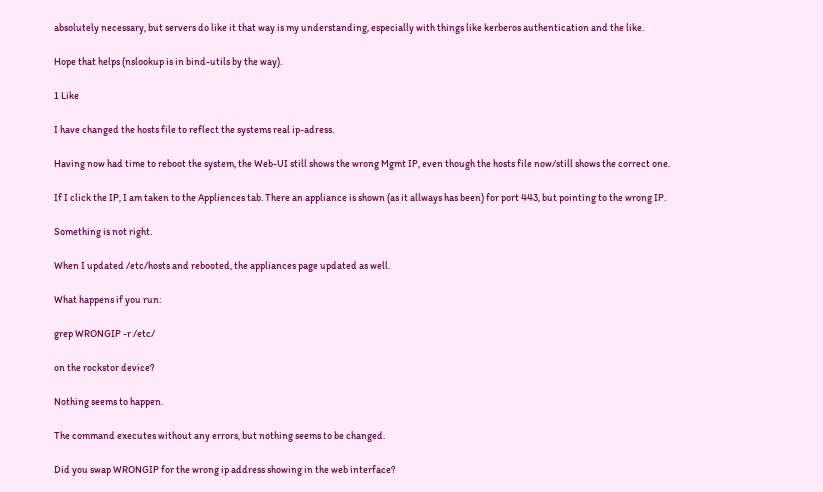absolutely necessary, but servers do like it that way is my understanding, especially with things like kerberos authentication and the like.

Hope that helps (nslookup is in bind-utils by the way).

1 Like

I have changed the hosts file to reflect the systems real ip-adress.

Having now had time to reboot the system, the Web-UI still shows the wrong Mgmt IP, even though the hosts file now/still shows the correct one.

If I click the IP, I am taken to the Appliences tab. There an appliance is shown (as it allways has been) for port 443, but pointing to the wrong IP.

Something is not right.

When I updated /etc/hosts and rebooted, the appliances page updated as well.

What happens if you run:

grep WRONGIP -r /etc/

on the rockstor device?

Nothing seems to happen.

The command executes without any errors, but nothing seems to be changed.

Did you swap WRONGIP for the wrong ip address showing in the web interface?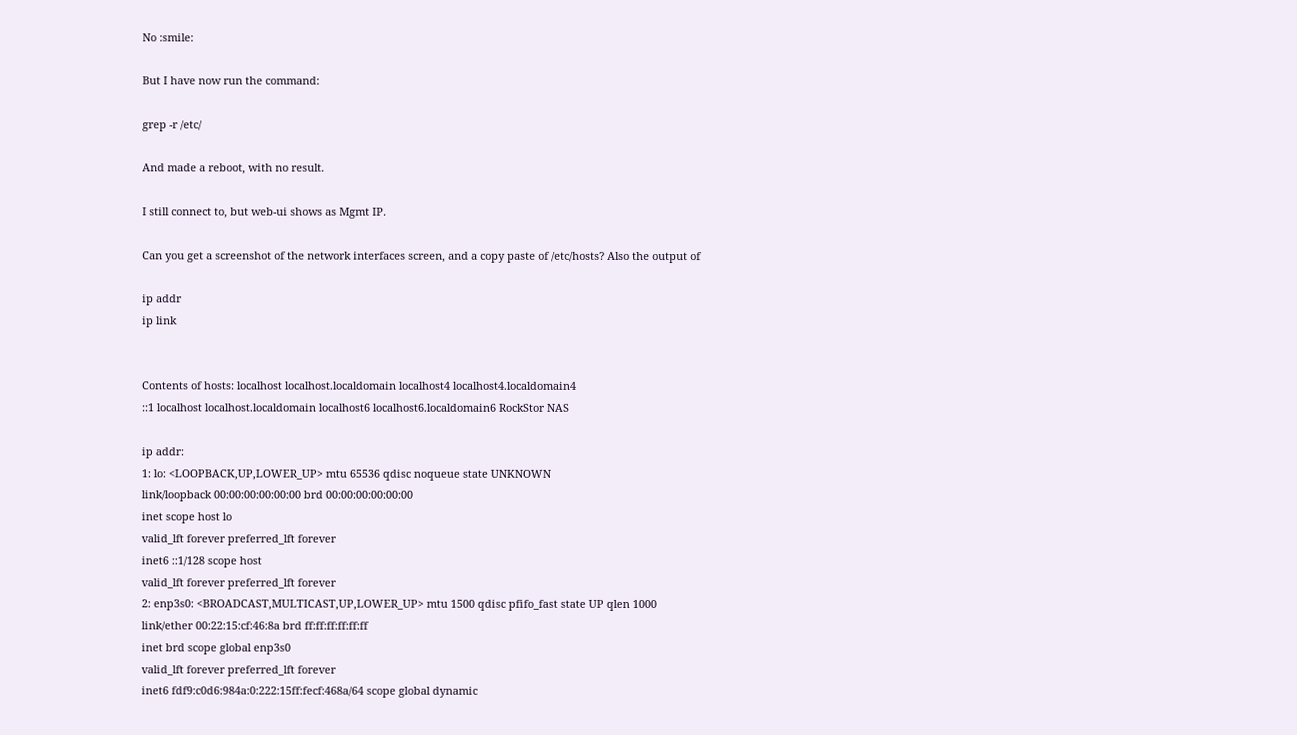No :smile:

But I have now run the command:

grep -r /etc/

And made a reboot, with no result.

I still connect to, but web-ui shows as Mgmt IP.

Can you get a screenshot of the network interfaces screen, and a copy paste of /etc/hosts? Also the output of

ip addr
ip link


Contents of hosts: localhost localhost.localdomain localhost4 localhost4.localdomain4
::1 localhost localhost.localdomain localhost6 localhost6.localdomain6 RockStor NAS

ip addr:
1: lo: <LOOPBACK,UP,LOWER_UP> mtu 65536 qdisc noqueue state UNKNOWN
link/loopback 00:00:00:00:00:00 brd 00:00:00:00:00:00
inet scope host lo
valid_lft forever preferred_lft forever
inet6 ::1/128 scope host
valid_lft forever preferred_lft forever
2: enp3s0: <BROADCAST,MULTICAST,UP,LOWER_UP> mtu 1500 qdisc pfifo_fast state UP qlen 1000
link/ether 00:22:15:cf:46:8a brd ff:ff:ff:ff:ff:ff
inet brd scope global enp3s0
valid_lft forever preferred_lft forever
inet6 fdf9:c0d6:984a:0:222:15ff:fecf:468a/64 scope global dynamic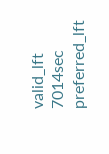valid_lft 7014sec preferred_lft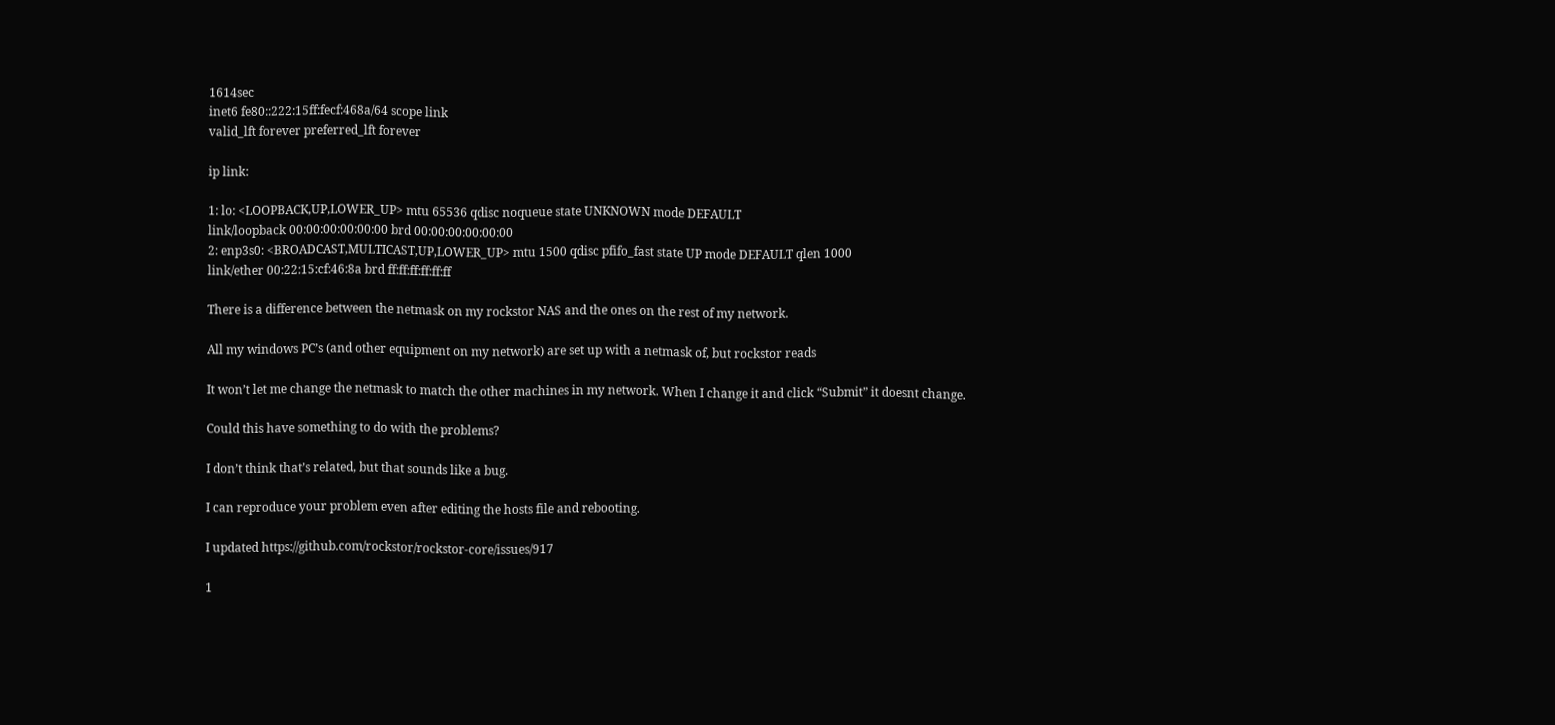1614sec
inet6 fe80::222:15ff:fecf:468a/64 scope link
valid_lft forever preferred_lft forever

ip link:

1: lo: <LOOPBACK,UP,LOWER_UP> mtu 65536 qdisc noqueue state UNKNOWN mode DEFAULT
link/loopback 00:00:00:00:00:00 brd 00:00:00:00:00:00
2: enp3s0: <BROADCAST,MULTICAST,UP,LOWER_UP> mtu 1500 qdisc pfifo_fast state UP mode DEFAULT qlen 1000
link/ether 00:22:15:cf:46:8a brd ff:ff:ff:ff:ff:ff

There is a difference between the netmask on my rockstor NAS and the ones on the rest of my network.

All my windows PC’s (and other equipment on my network) are set up with a netmask of, but rockstor reads

It won’t let me change the netmask to match the other machines in my network. When I change it and click “Submit” it doesnt change.

Could this have something to do with the problems?

I don’t think that’s related, but that sounds like a bug.

I can reproduce your problem even after editing the hosts file and rebooting.

I updated https://github.com/rockstor/rockstor-core/issues/917

1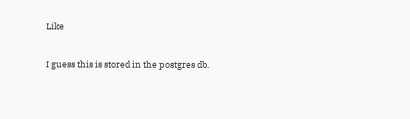Like

I guess this is stored in the postgres db.